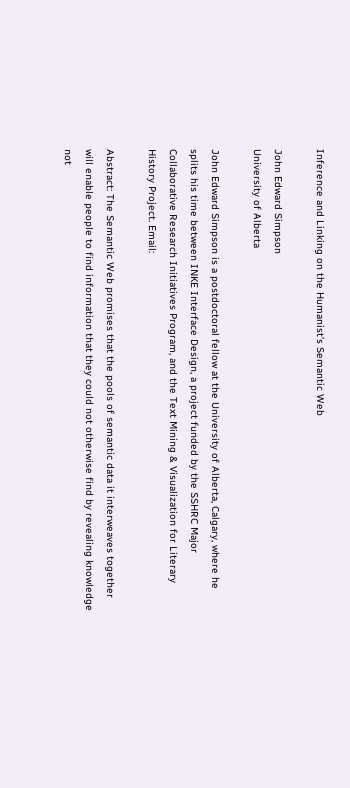Inference and Linking on the Humanist’s Semantic Web

John Edward Simpson
University of Alberta

John Edward Simpson is a postdoctoral fellow at the University of Alberta, Calgary, where he splits his time between INKE Interface Design, a project funded by the SSHRC Major Collaborative Research Initiatives Program, and the Text Mining & Visualization for Literary History Project. Email:

Abstract: The Semantic Web promises that the pools of semantic data it interweaves together will enable people to find information that they could not otherwise find by revealing knowledge not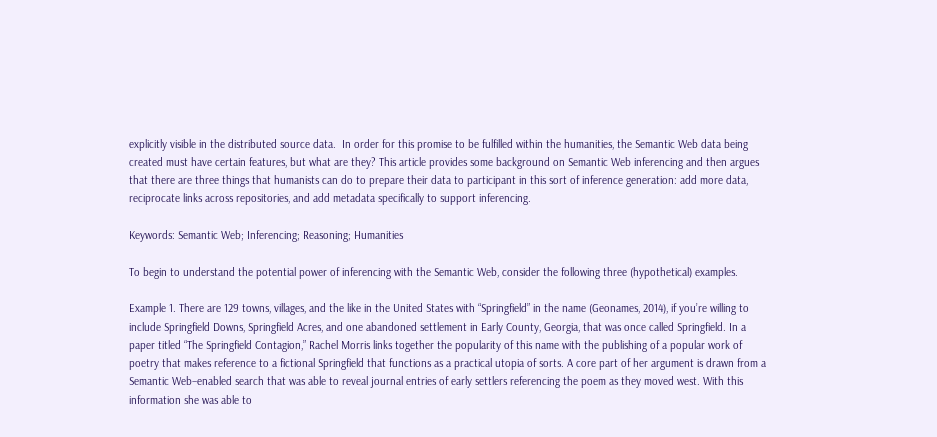explicitly visible in the distributed source data.  In order for this promise to be fulfilled within the humanities, the Semantic Web data being created must have certain features, but what are they? This article provides some background on Semantic Web inferencing and then argues that there are three things that humanists can do to prepare their data to participant in this sort of inference generation: add more data, reciprocate links across repositories, and add metadata specifically to support inferencing.

Keywords: Semantic Web; Inferencing; Reasoning; Humanities

To begin to understand the potential power of inferencing with the Semantic Web, consider the following three (hypothetical) examples.

Example 1. There are 129 towns, villages, and the like in the United States with “Springfield” in the name (Geonames, 2014), if you’re willing to include Springfield Downs, Springfield Acres, and one abandoned settlement in Early County, Georgia, that was once called Springfield. In a paper titled “The Springfield Contagion,” Rachel Morris links together the popularity of this name with the publishing of a popular work of poetry that makes reference to a fictional Springfield that functions as a practical utopia of sorts. A core part of her argument is drawn from a Semantic Web–enabled search that was able to reveal journal entries of early settlers referencing the poem as they moved west. With this information she was able to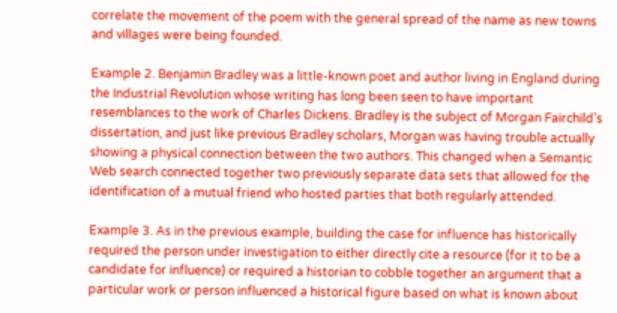correlate the movement of the poem with the general spread of the name as new towns and villages were being founded.

Example 2. Benjamin Bradley was a little-known poet and author living in England during the Industrial Revolution whose writing has long been seen to have important resemblances to the work of Charles Dickens. Bradley is the subject of Morgan Fairchild’s dissertation, and just like previous Bradley scholars, Morgan was having trouble actually showing a physical connection between the two authors. This changed when a Semantic Web search connected together two previously separate data sets that allowed for the identification of a mutual friend who hosted parties that both regularly attended.

Example 3. As in the previous example, building the case for influence has historically required the person under investigation to either directly cite a resource (for it to be a candidate for influence) or required a historian to cobble together an argument that a particular work or person influenced a historical figure based on what is known about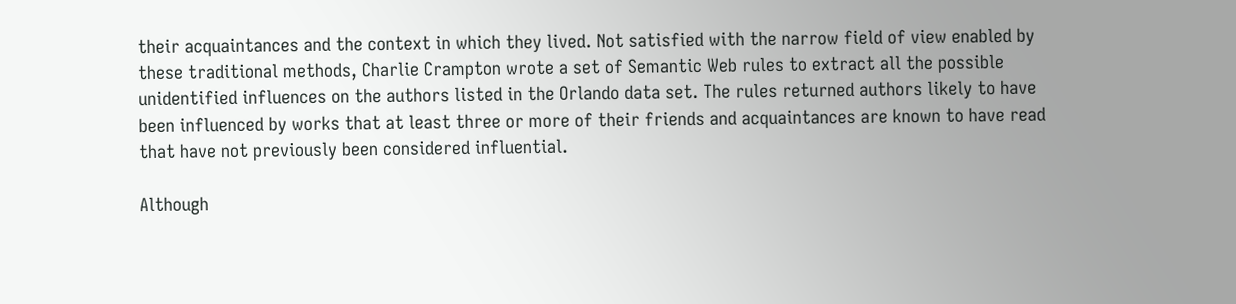their acquaintances and the context in which they lived. Not satisfied with the narrow field of view enabled by these traditional methods, Charlie Crampton wrote a set of Semantic Web rules to extract all the possible unidentified influences on the authors listed in the Orlando data set. The rules returned authors likely to have been influenced by works that at least three or more of their friends and acquaintances are known to have read that have not previously been considered influential.

Although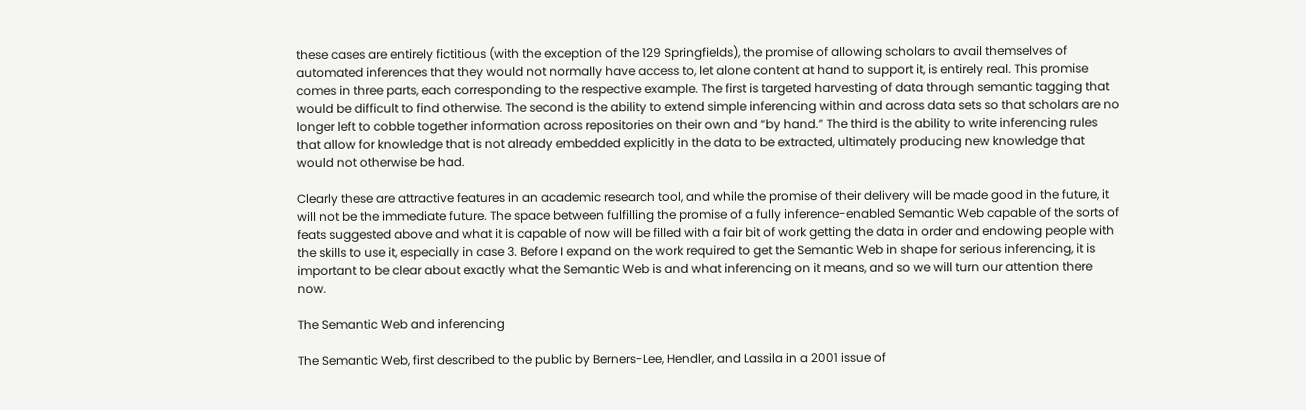these cases are entirely fictitious (with the exception of the 129 Springfields), the promise of allowing scholars to avail themselves of automated inferences that they would not normally have access to, let alone content at hand to support it, is entirely real. This promise comes in three parts, each corresponding to the respective example. The first is targeted harvesting of data through semantic tagging that would be difficult to find otherwise. The second is the ability to extend simple inferencing within and across data sets so that scholars are no longer left to cobble together information across repositories on their own and “by hand.” The third is the ability to write inferencing rules that allow for knowledge that is not already embedded explicitly in the data to be extracted, ultimately producing new knowledge that would not otherwise be had.

Clearly these are attractive features in an academic research tool, and while the promise of their delivery will be made good in the future, it will not be the immediate future. The space between fulfilling the promise of a fully inference-enabled Semantic Web capable of the sorts of feats suggested above and what it is capable of now will be filled with a fair bit of work getting the data in order and endowing people with the skills to use it, especially in case 3. Before I expand on the work required to get the Semantic Web in shape for serious inferencing, it is important to be clear about exactly what the Semantic Web is and what inferencing on it means, and so we will turn our attention there now.

The Semantic Web and inferencing

The Semantic Web, first described to the public by Berners-Lee, Hendler, and Lassila in a 2001 issue of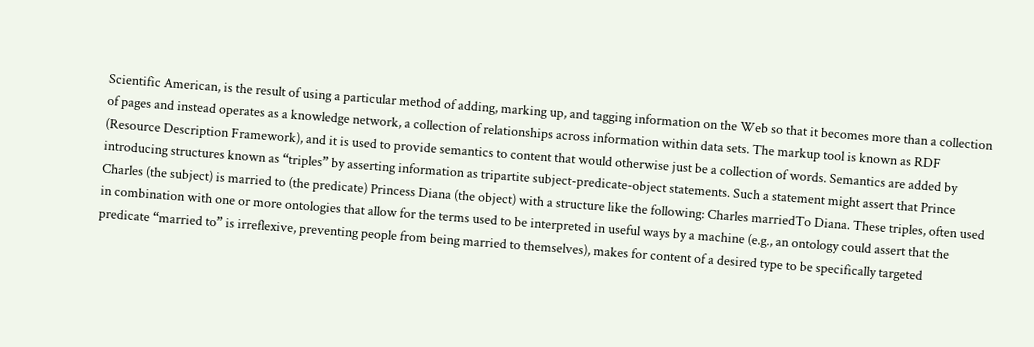Scientific American, is the result of using a particular method of adding, marking up, and tagging information on the Web so that it becomes more than a collection of pages and instead operates as a knowledge network, a collection of relationships across information within data sets. The markup tool is known as RDF (Resource Description Framework), and it is used to provide semantics to content that would otherwise just be a collection of words. Semantics are added by introducing structures known as “triples” by asserting information as tripartite subject-predicate-object statements. Such a statement might assert that Prince Charles (the subject) is married to (the predicate) Princess Diana (the object) with a structure like the following: Charles marriedTo Diana. These triples, often used in combination with one or more ontologies that allow for the terms used to be interpreted in useful ways by a machine (e.g., an ontology could assert that the predicate “married to” is irreflexive, preventing people from being married to themselves), makes for content of a desired type to be specifically targeted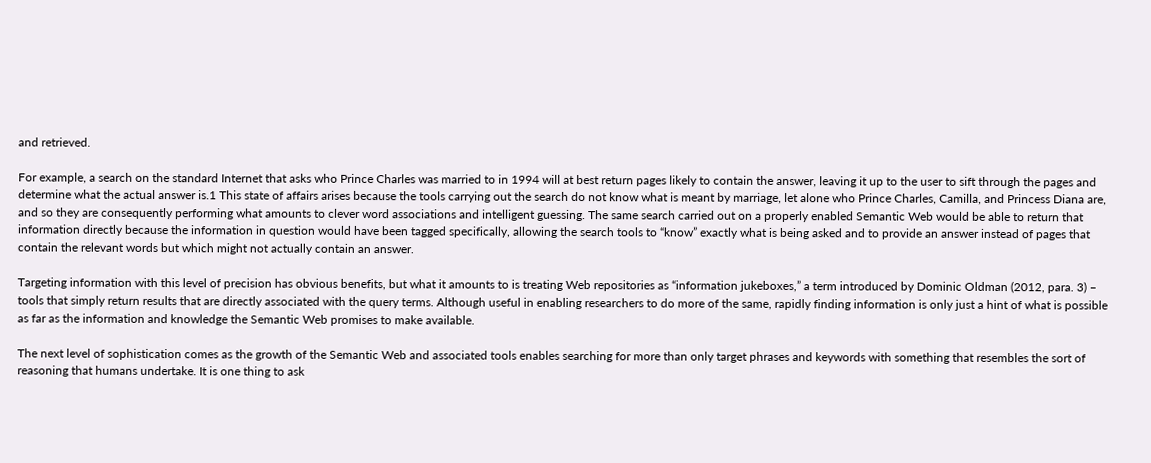and retrieved.

For example, a search on the standard Internet that asks who Prince Charles was married to in 1994 will at best return pages likely to contain the answer, leaving it up to the user to sift through the pages and determine what the actual answer is.1 This state of affairs arises because the tools carrying out the search do not know what is meant by marriage, let alone who Prince Charles, Camilla, and Princess Diana are, and so they are consequently performing what amounts to clever word associations and intelligent guessing. The same search carried out on a properly enabled Semantic Web would be able to return that information directly because the information in question would have been tagged specifically, allowing the search tools to “know” exactly what is being asked and to provide an answer instead of pages that contain the relevant words but which might not actually contain an answer.

Targeting information with this level of precision has obvious benefits, but what it amounts to is treating Web repositories as “information jukeboxes,” a term introduced by Dominic Oldman (2012, para. 3) – tools that simply return results that are directly associated with the query terms. Although useful in enabling researchers to do more of the same, rapidly finding information is only just a hint of what is possible as far as the information and knowledge the Semantic Web promises to make available.

The next level of sophistication comes as the growth of the Semantic Web and associated tools enables searching for more than only target phrases and keywords with something that resembles the sort of reasoning that humans undertake. It is one thing to ask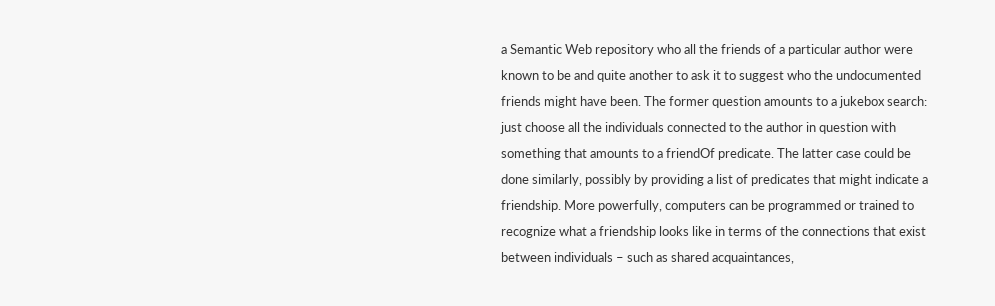a Semantic Web repository who all the friends of a particular author were known to be and quite another to ask it to suggest who the undocumented friends might have been. The former question amounts to a jukebox search: just choose all the individuals connected to the author in question with something that amounts to a friendOf predicate. The latter case could be done similarly, possibly by providing a list of predicates that might indicate a friendship. More powerfully, computers can be programmed or trained to recognize what a friendship looks like in terms of the connections that exist between individuals – such as shared acquaintances,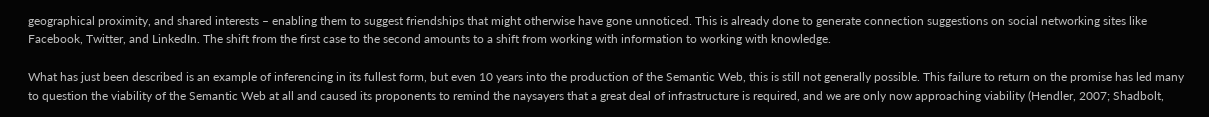geographical proximity, and shared interests – enabling them to suggest friendships that might otherwise have gone unnoticed. This is already done to generate connection suggestions on social networking sites like Facebook, Twitter, and LinkedIn. The shift from the first case to the second amounts to a shift from working with information to working with knowledge.

What has just been described is an example of inferencing in its fullest form, but even 10 years into the production of the Semantic Web, this is still not generally possible. This failure to return on the promise has led many to question the viability of the Semantic Web at all and caused its proponents to remind the naysayers that a great deal of infrastructure is required, and we are only now approaching viability (Hendler, 2007; Shadbolt,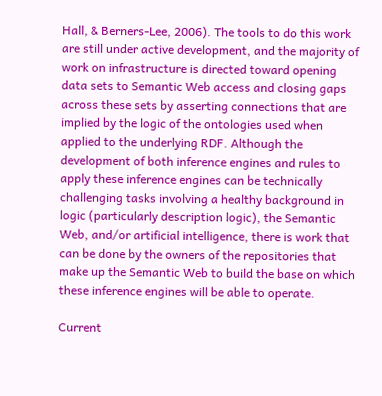Hall, & Berners-Lee, 2006). The tools to do this work are still under active development, and the majority of work on infrastructure is directed toward opening data sets to Semantic Web access and closing gaps across these sets by asserting connections that are implied by the logic of the ontologies used when applied to the underlying RDF. Although the development of both inference engines and rules to apply these inference engines can be technically challenging tasks involving a healthy background in logic (particularly description logic), the Semantic Web, and/or artificial intelligence, there is work that can be done by the owners of the repositories that make up the Semantic Web to build the base on which these inference engines will be able to operate.

Current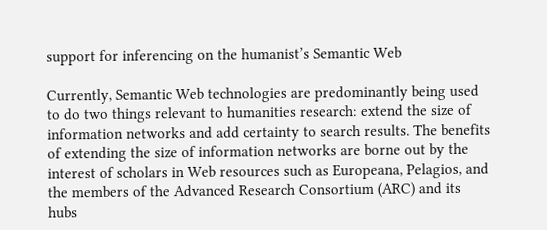support for inferencing on the humanist’s Semantic Web

Currently, Semantic Web technologies are predominantly being used to do two things relevant to humanities research: extend the size of information networks and add certainty to search results. The benefits of extending the size of information networks are borne out by the interest of scholars in Web resources such as Europeana, Pelagios, and the members of the Advanced Research Consortium (ARC) and its hubs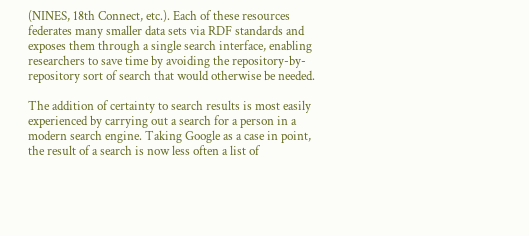(NINES, 18th Connect, etc.). Each of these resources federates many smaller data sets via RDF standards and exposes them through a single search interface, enabling researchers to save time by avoiding the repository-by-repository sort of search that would otherwise be needed.

The addition of certainty to search results is most easily experienced by carrying out a search for a person in a modern search engine. Taking Google as a case in point, the result of a search is now less often a list of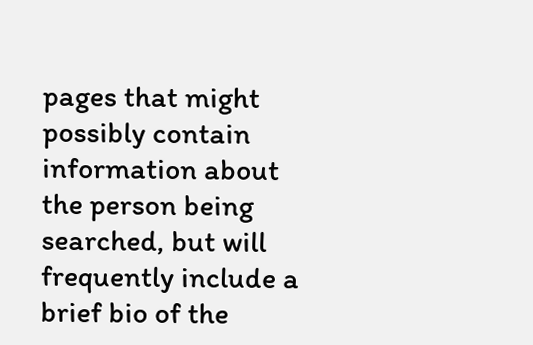pages that might possibly contain information about the person being searched, but will frequently include a brief bio of the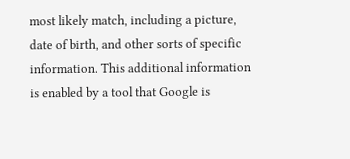most likely match, including a picture, date of birth, and other sorts of specific information. This additional information is enabled by a tool that Google is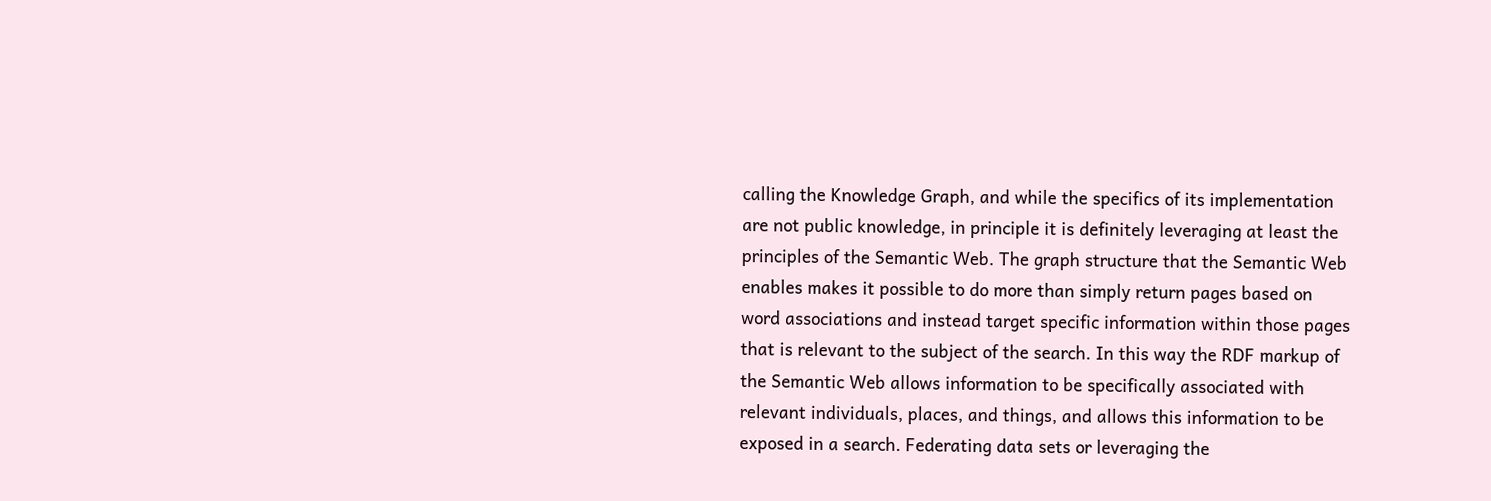calling the Knowledge Graph, and while the specifics of its implementation are not public knowledge, in principle it is definitely leveraging at least the principles of the Semantic Web. The graph structure that the Semantic Web enables makes it possible to do more than simply return pages based on word associations and instead target specific information within those pages that is relevant to the subject of the search. In this way the RDF markup of the Semantic Web allows information to be specifically associated with relevant individuals, places, and things, and allows this information to be exposed in a search. Federating data sets or leveraging the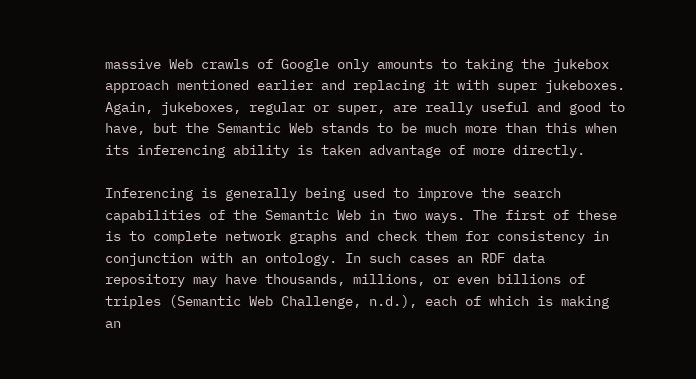massive Web crawls of Google only amounts to taking the jukebox approach mentioned earlier and replacing it with super jukeboxes. Again, jukeboxes, regular or super, are really useful and good to have, but the Semantic Web stands to be much more than this when its inferencing ability is taken advantage of more directly.

Inferencing is generally being used to improve the search capabilities of the Semantic Web in two ways. The first of these is to complete network graphs and check them for consistency in conjunction with an ontology. In such cases an RDF data repository may have thousands, millions, or even billions of triples (Semantic Web Challenge, n.d.), each of which is making an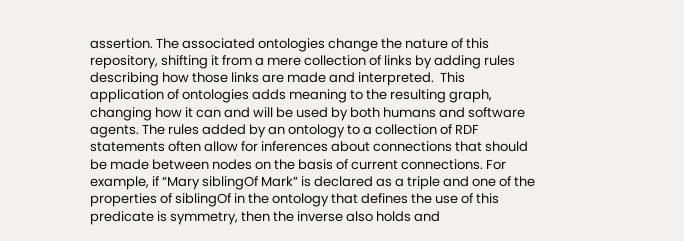assertion. The associated ontologies change the nature of this repository, shifting it from a mere collection of links by adding rules describing how those links are made and interpreted.  This application of ontologies adds meaning to the resulting graph, changing how it can and will be used by both humans and software agents. The rules added by an ontology to a collection of RDF statements often allow for inferences about connections that should be made between nodes on the basis of current connections. For example, if “Mary siblingOf Mark” is declared as a triple and one of the properties of siblingOf in the ontology that defines the use of this predicate is symmetry, then the inverse also holds and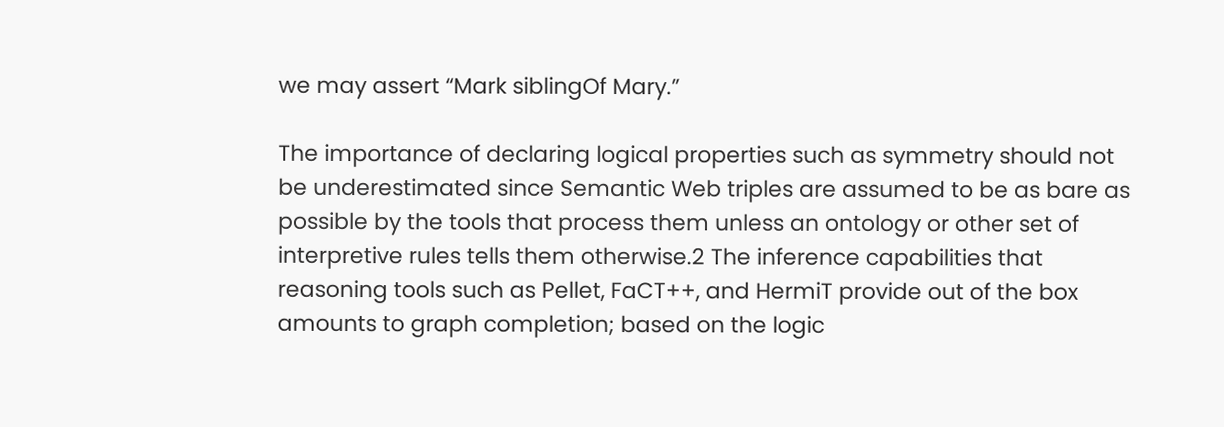we may assert “Mark siblingOf Mary.”

The importance of declaring logical properties such as symmetry should not be underestimated since Semantic Web triples are assumed to be as bare as possible by the tools that process them unless an ontology or other set of interpretive rules tells them otherwise.2 The inference capabilities that reasoning tools such as Pellet, FaCT++, and HermiT provide out of the box amounts to graph completion; based on the logic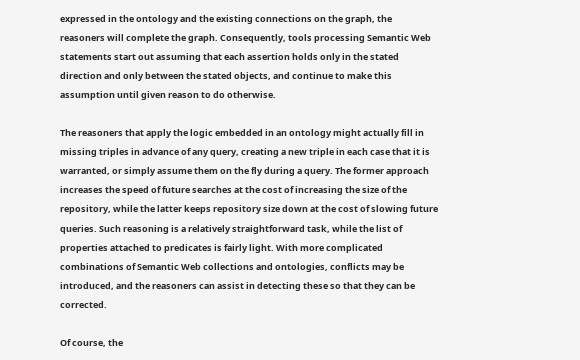expressed in the ontology and the existing connections on the graph, the reasoners will complete the graph. Consequently, tools processing Semantic Web statements start out assuming that each assertion holds only in the stated direction and only between the stated objects, and continue to make this assumption until given reason to do otherwise.

The reasoners that apply the logic embedded in an ontology might actually fill in missing triples in advance of any query, creating a new triple in each case that it is warranted, or simply assume them on the fly during a query. The former approach increases the speed of future searches at the cost of increasing the size of the repository, while the latter keeps repository size down at the cost of slowing future queries. Such reasoning is a relatively straightforward task, while the list of properties attached to predicates is fairly light. With more complicated combinations of Semantic Web collections and ontologies, conflicts may be introduced, and the reasoners can assist in detecting these so that they can be corrected.

Of course, the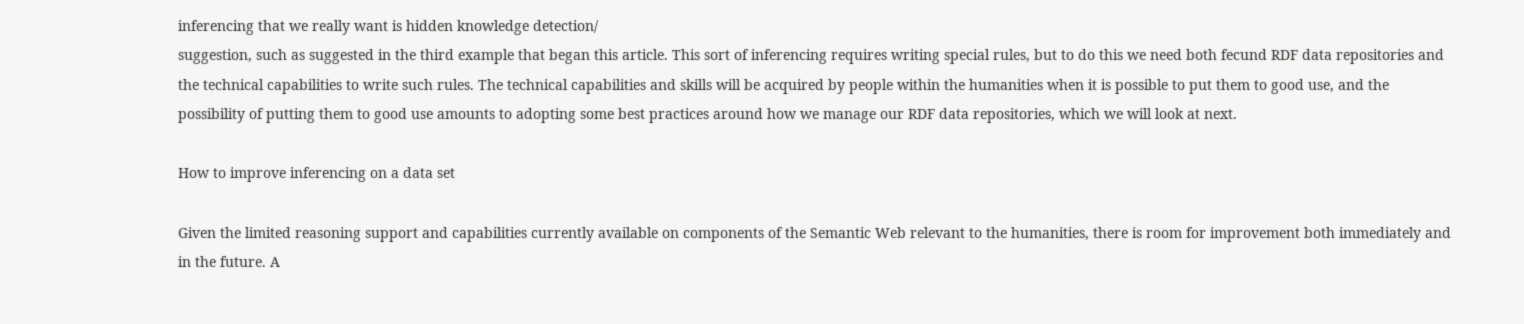inferencing that we really want is hidden knowledge detection/
suggestion, such as suggested in the third example that began this article. This sort of inferencing requires writing special rules, but to do this we need both fecund RDF data repositories and the technical capabilities to write such rules. The technical capabilities and skills will be acquired by people within the humanities when it is possible to put them to good use, and the possibility of putting them to good use amounts to adopting some best practices around how we manage our RDF data repositories, which we will look at next.

How to improve inferencing on a data set

Given the limited reasoning support and capabilities currently available on components of the Semantic Web relevant to the humanities, there is room for improvement both immediately and in the future. A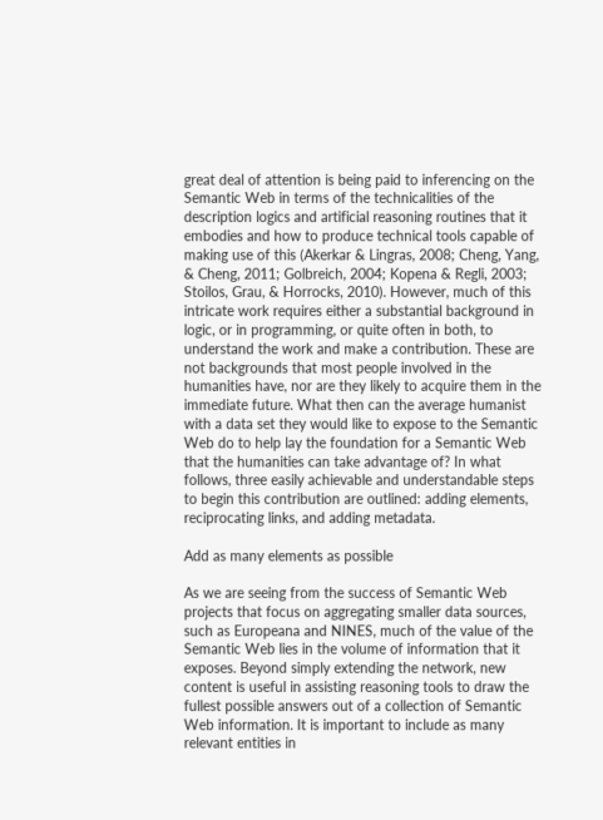great deal of attention is being paid to inferencing on the Semantic Web in terms of the technicalities of the description logics and artificial reasoning routines that it embodies and how to produce technical tools capable of making use of this (Akerkar & Lingras, 2008; Cheng, Yang, & Cheng, 2011; Golbreich, 2004; Kopena & Regli, 2003; Stoilos, Grau, & Horrocks, 2010). However, much of this intricate work requires either a substantial background in logic, or in programming, or quite often in both, to understand the work and make a contribution. These are not backgrounds that most people involved in the humanities have, nor are they likely to acquire them in the immediate future. What then can the average humanist with a data set they would like to expose to the Semantic Web do to help lay the foundation for a Semantic Web that the humanities can take advantage of? In what follows, three easily achievable and understandable steps to begin this contribution are outlined: adding elements, reciprocating links, and adding metadata.

Add as many elements as possible

As we are seeing from the success of Semantic Web projects that focus on aggregating smaller data sources, such as Europeana and NINES, much of the value of the Semantic Web lies in the volume of information that it exposes. Beyond simply extending the network, new content is useful in assisting reasoning tools to draw the fullest possible answers out of a collection of Semantic Web information. It is important to include as many relevant entities in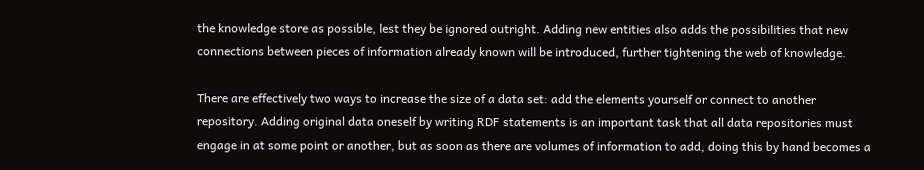the knowledge store as possible, lest they be ignored outright. Adding new entities also adds the possibilities that new connections between pieces of information already known will be introduced, further tightening the web of knowledge.

There are effectively two ways to increase the size of a data set: add the elements yourself or connect to another repository. Adding original data oneself by writing RDF statements is an important task that all data repositories must engage in at some point or another, but as soon as there are volumes of information to add, doing this by hand becomes a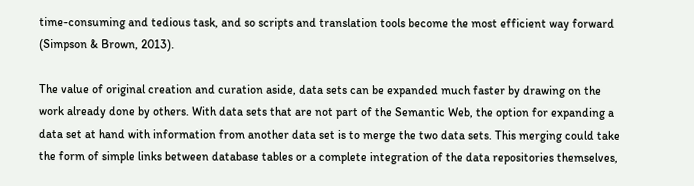time-consuming and tedious task, and so scripts and translation tools become the most efficient way forward (Simpson & Brown, 2013).

The value of original creation and curation aside, data sets can be expanded much faster by drawing on the work already done by others. With data sets that are not part of the Semantic Web, the option for expanding a data set at hand with information from another data set is to merge the two data sets. This merging could take the form of simple links between database tables or a complete integration of the data repositories themselves,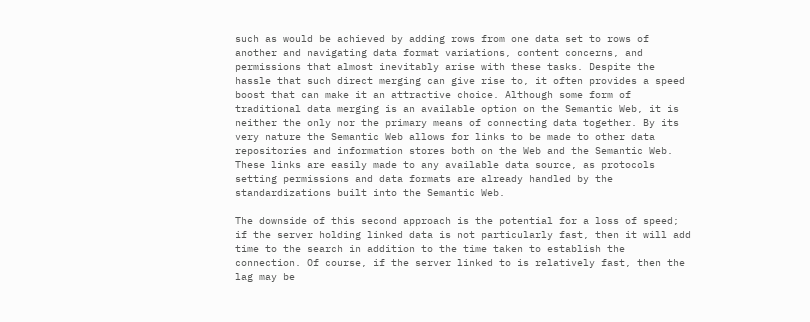such as would be achieved by adding rows from one data set to rows of another and navigating data format variations, content concerns, and permissions that almost inevitably arise with these tasks. Despite the hassle that such direct merging can give rise to, it often provides a speed boost that can make it an attractive choice. Although some form of traditional data merging is an available option on the Semantic Web, it is neither the only nor the primary means of connecting data together. By its very nature the Semantic Web allows for links to be made to other data repositories and information stores both on the Web and the Semantic Web. These links are easily made to any available data source, as protocols setting permissions and data formats are already handled by the standardizations built into the Semantic Web.

The downside of this second approach is the potential for a loss of speed; if the server holding linked data is not particularly fast, then it will add time to the search in addition to the time taken to establish the connection. Of course, if the server linked to is relatively fast, then the lag may be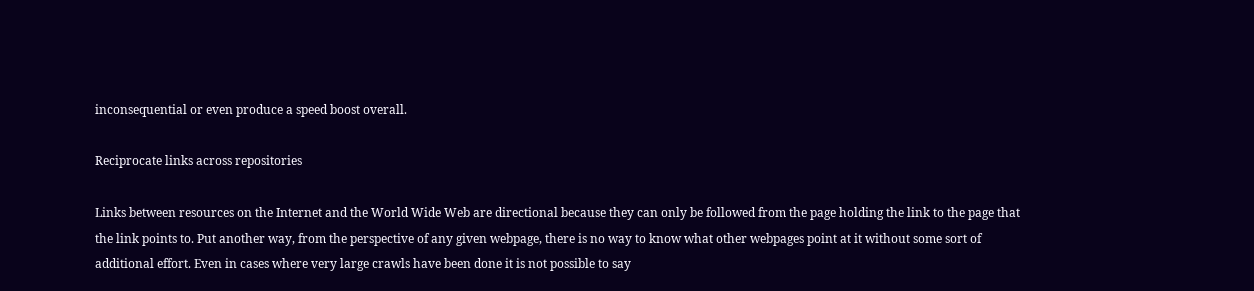inconsequential or even produce a speed boost overall.

Reciprocate links across repositories

Links between resources on the Internet and the World Wide Web are directional because they can only be followed from the page holding the link to the page that the link points to. Put another way, from the perspective of any given webpage, there is no way to know what other webpages point at it without some sort of additional effort. Even in cases where very large crawls have been done it is not possible to say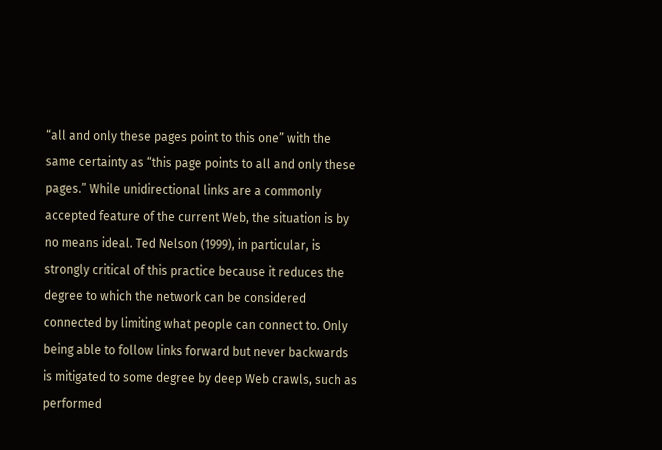“all and only these pages point to this one” with the same certainty as “this page points to all and only these pages.” While unidirectional links are a commonly accepted feature of the current Web, the situation is by no means ideal. Ted Nelson (1999), in particular, is strongly critical of this practice because it reduces the degree to which the network can be considered connected by limiting what people can connect to. Only being able to follow links forward but never backwards is mitigated to some degree by deep Web crawls, such as performed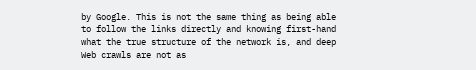by Google. This is not the same thing as being able to follow the links directly and knowing first-hand what the true structure of the network is, and deep Web crawls are not as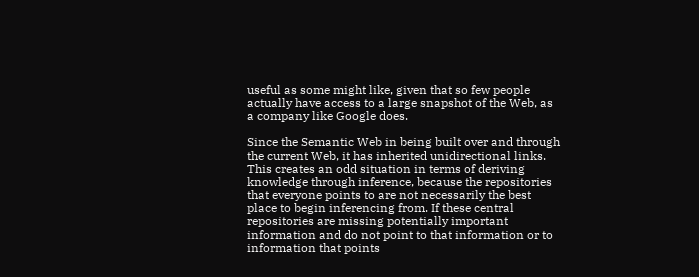useful as some might like, given that so few people actually have access to a large snapshot of the Web, as a company like Google does.

Since the Semantic Web in being built over and through the current Web, it has inherited unidirectional links. This creates an odd situation in terms of deriving knowledge through inference, because the repositories that everyone points to are not necessarily the best place to begin inferencing from. If these central repositories are missing potentially important information and do not point to that information or to information that points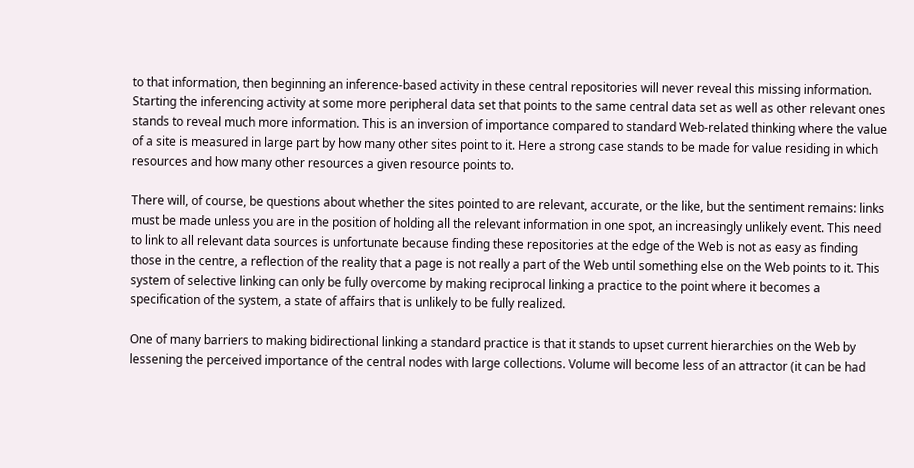to that information, then beginning an inference-based activity in these central repositories will never reveal this missing information. Starting the inferencing activity at some more peripheral data set that points to the same central data set as well as other relevant ones stands to reveal much more information. This is an inversion of importance compared to standard Web-related thinking where the value of a site is measured in large part by how many other sites point to it. Here a strong case stands to be made for value residing in which resources and how many other resources a given resource points to.

There will, of course, be questions about whether the sites pointed to are relevant, accurate, or the like, but the sentiment remains: links must be made unless you are in the position of holding all the relevant information in one spot, an increasingly unlikely event. This need to link to all relevant data sources is unfortunate because finding these repositories at the edge of the Web is not as easy as finding those in the centre, a reflection of the reality that a page is not really a part of the Web until something else on the Web points to it. This system of selective linking can only be fully overcome by making reciprocal linking a practice to the point where it becomes a specification of the system, a state of affairs that is unlikely to be fully realized.

One of many barriers to making bidirectional linking a standard practice is that it stands to upset current hierarchies on the Web by lessening the perceived importance of the central nodes with large collections. Volume will become less of an attractor (it can be had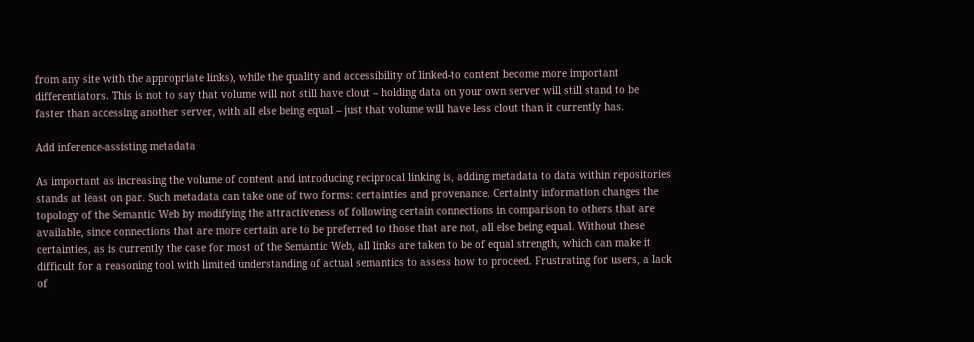from any site with the appropriate links), while the quality and accessibility of linked-to content become more important differentiators. This is not to say that volume will not still have clout – holding data on your own server will still stand to be faster than accessing another server, with all else being equal – just that volume will have less clout than it currently has.

Add inference-assisting metadata

As important as increasing the volume of content and introducing reciprocal linking is, adding metadata to data within repositories stands at least on par. Such metadata can take one of two forms: certainties and provenance. Certainty information changes the topology of the Semantic Web by modifying the attractiveness of following certain connections in comparison to others that are available, since connections that are more certain are to be preferred to those that are not, all else being equal. Without these certainties, as is currently the case for most of the Semantic Web, all links are taken to be of equal strength, which can make it difficult for a reasoning tool with limited understanding of actual semantics to assess how to proceed. Frustrating for users, a lack of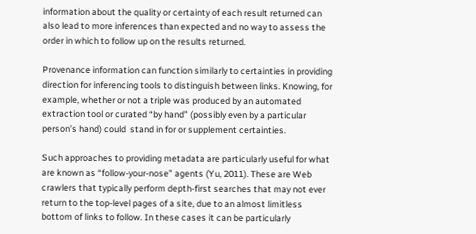information about the quality or certainty of each result returned can also lead to more inferences than expected and no way to assess the order in which to follow up on the results returned.

Provenance information can function similarly to certainties in providing direction for inferencing tools to distinguish between links. Knowing, for example, whether or not a triple was produced by an automated extraction tool or curated “by hand” (possibly even by a particular person’s hand) could  stand in for or supplement certainties.

Such approaches to providing metadata are particularly useful for what are known as “follow-your-nose” agents (Yu, 2011). These are Web crawlers that typically perform depth-first searches that may not ever return to the top-level pages of a site, due to an almost limitless bottom of links to follow. In these cases it can be particularly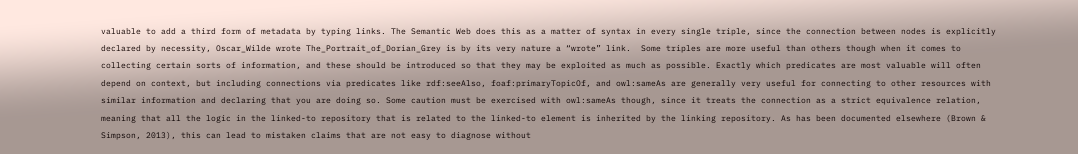valuable to add a third form of metadata by typing links. The Semantic Web does this as a matter of syntax in every single triple, since the connection between nodes is explicitly declared by necessity, Oscar_Wilde wrote The_Portrait_of_Dorian_Grey is by its very nature a “wrote” link.  Some triples are more useful than others though when it comes to collecting certain sorts of information, and these should be introduced so that they may be exploited as much as possible. Exactly which predicates are most valuable will often depend on context, but including connections via predicates like rdf:seeAlso, foaf:primaryTopicOf, and owl:sameAs are generally very useful for connecting to other resources with similar information and declaring that you are doing so. Some caution must be exercised with owl:sameAs though, since it treats the connection as a strict equivalence relation, meaning that all the logic in the linked-to repository that is related to the linked-to element is inherited by the linking repository. As has been documented elsewhere (Brown & Simpson, 2013), this can lead to mistaken claims that are not easy to diagnose without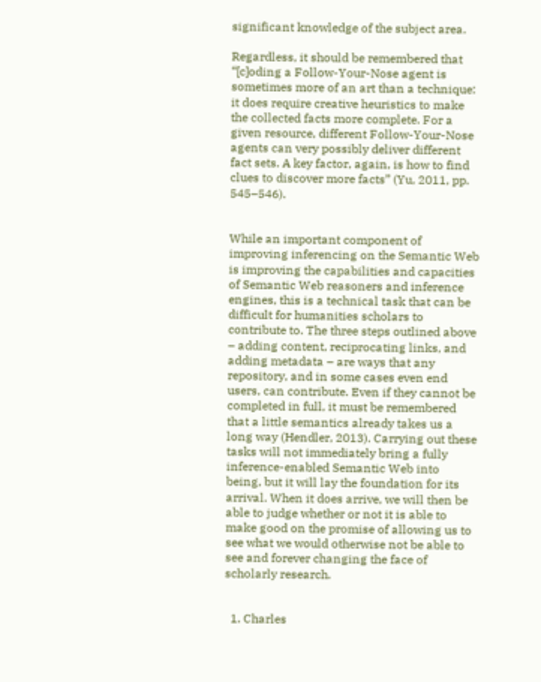significant knowledge of the subject area.

Regardless, it should be remembered that “[c]oding a Follow-Your-Nose agent is sometimes more of an art than a technique: it does require creative heuristics to make the collected facts more complete. For a given resource, different Follow-Your-Nose agents can very possibly deliver different fact sets. A key factor, again, is how to find clues to discover more facts” (Yu, 2011, pp. 545–546).


While an important component of improving inferencing on the Semantic Web is improving the capabilities and capacities of Semantic Web reasoners and inference engines, this is a technical task that can be difficult for humanities scholars to contribute to. The three steps outlined above – adding content, reciprocating links, and adding metadata – are ways that any repository, and in some cases even end users, can contribute. Even if they cannot be completed in full, it must be remembered that a little semantics already takes us a long way (Hendler, 2013). Carrying out these tasks will not immediately bring a fully inference-enabled Semantic Web into being, but it will lay the foundation for its arrival. When it does arrive, we will then be able to judge whether or not it is able to make good on the promise of allowing us to see what we would otherwise not be able to see and forever changing the face of scholarly research.


  1. Charles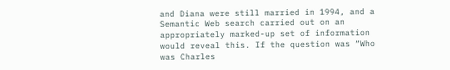and Diana were still married in 1994, and a Semantic Web search carried out on an appropriately marked-up set of information would reveal this. If the question was “Who was Charles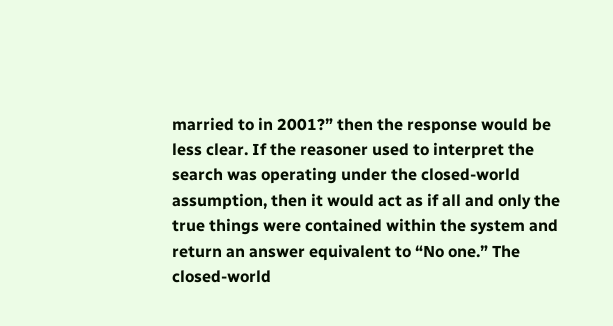married to in 2001?” then the response would be less clear. If the reasoner used to interpret the search was operating under the closed-world assumption, then it would act as if all and only the true things were contained within the system and return an answer equivalent to “No one.” The closed-world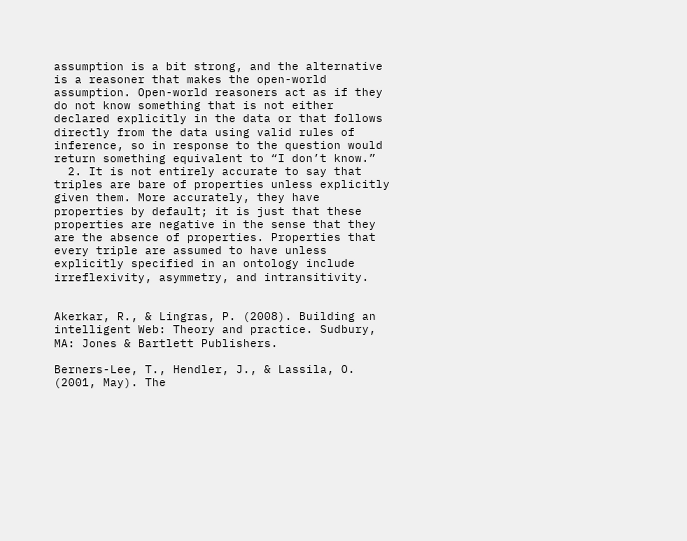assumption is a bit strong, and the alternative is a reasoner that makes the open-world assumption. Open-world reasoners act as if they do not know something that is not either declared explicitly in the data or that follows directly from the data using valid rules of inference, so in response to the question would return something equivalent to “I don’t know.”
  2. It is not entirely accurate to say that triples are bare of properties unless explicitly given them. More accurately, they have properties by default; it is just that these properties are negative in the sense that they are the absence of properties. Properties that every triple are assumed to have unless explicitly specified in an ontology include irreflexivity, asymmetry, and intransitivity.


Akerkar, R., & Lingras, P. (2008). Building an intelligent Web: Theory and practice. Sudbury, MA: Jones & Bartlett Publishers.

Berners-Lee, T., Hendler, J., & Lassila, O. (2001, May). The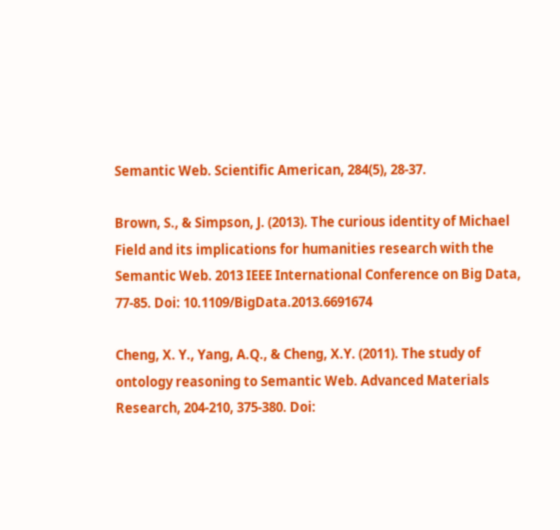Semantic Web. Scientific American, 284(5), 28-37.

Brown, S., & Simpson, J. (2013). The curious identity of Michael Field and its implications for humanities research with the Semantic Web. 2013 IEEE International Conference on Big Data, 77-85. Doi: 10.1109/BigData.2013.6691674

Cheng, X. Y., Yang, A.Q., & Cheng, X.Y. (2011). The study of ontology reasoning to Semantic Web. Advanced Materials Research, 204-210, 375-380. Doi: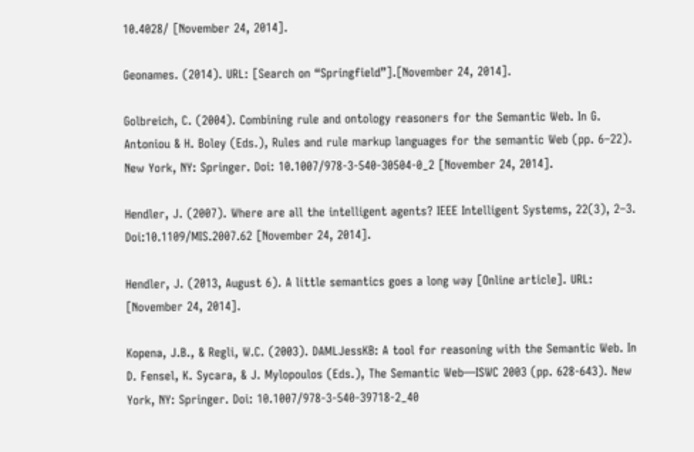10.4028/ [November 24, 2014].

Geonames. (2014). URL: [Search on “Springfield”].[November 24, 2014].

Golbreich, C. (2004). Combining rule and ontology reasoners for the Semantic Web. In G. Antoniou & H. Boley (Eds.), Rules and rule markup languages for the semantic Web (pp. 6–22). New York, NY: Springer. Doi: 10.1007/978-3-540-30504-0_2 [November 24, 2014].

Hendler, J. (2007). Where are all the intelligent agents? IEEE Intelligent Systems, 22(3), 2–3. Doi:10.1109/MIS.2007.62 [November 24, 2014].

Hendler, J. (2013, August 6). A little semantics goes a long way [Online article]. URL: [November 24, 2014].

Kopena, J.B., & Regli, W.C. (2003). DAMLJessKB: A tool for reasoning with the Semantic Web. In D. Fensel, K. Sycara, & J. Mylopoulos (Eds.), The Semantic Web—ISWC 2003 (pp. 628-643). New York, NY: Springer. Doi: 10.1007/978-3-540-39718-2_40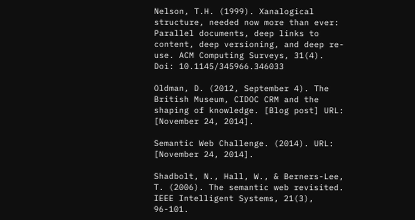Nelson, T.H. (1999). Xanalogical structure, needed now more than ever: Parallel documents, deep links to content, deep versioning, and deep re-use. ACM Computing Surveys, 31(4). Doi: 10.1145/345966.346033

Oldman, D. (2012, September 4). The British Museum, CIDOC CRM and the shaping of knowledge. [Blog post] URL: [November 24, 2014].

Semantic Web Challenge. (2014). URL: [November 24, 2014].

Shadbolt, N., Hall, W., & Berners-Lee, T. (2006). The semantic web revisited. IEEE Intelligent Systems, 21(3), 96-101.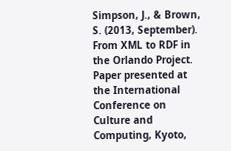Simpson, J., & Brown, S. (2013, September). From XML to RDF in the Orlando Project. Paper presented at the International Conference on Culture and Computing, Kyoto,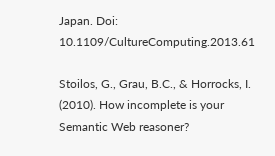Japan. Doi: 10.1109/CultureComputing.2013.61

Stoilos, G., Grau, B.C., & Horrocks, I. (2010). How incomplete is your Semantic Web reasoner?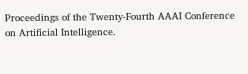Proceedings of the Twenty-Fourth AAAI Conference on Artificial Intelligence.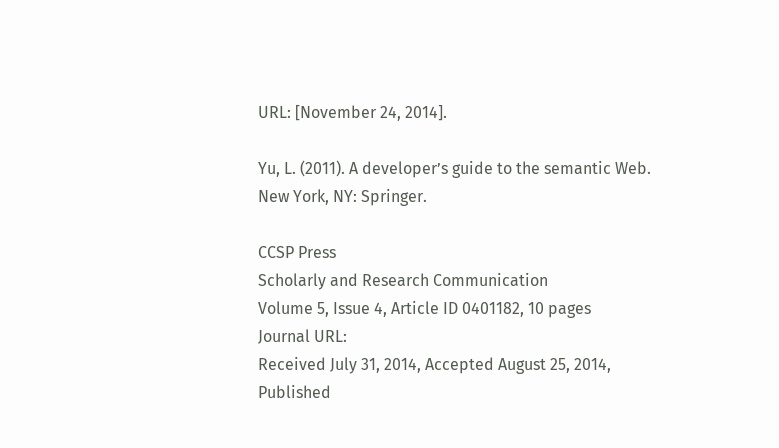URL: [November 24, 2014].

Yu, L. (2011). A developer’s guide to the semantic Web. New York, NY: Springer.

CCSP Press
Scholarly and Research Communication
Volume 5, Issue 4, Article ID 0401182, 10 pages
Journal URL:
Received July 31, 2014, Accepted August 25, 2014, Published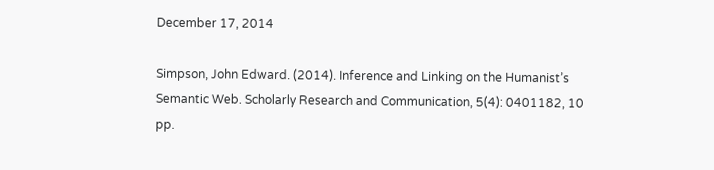December 17, 2014

Simpson, John Edward. (2014). Inference and Linking on the Humanist’s Semantic Web. Scholarly Research and Communication, 5(4): 0401182, 10 pp.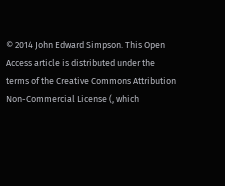© 2014 John Edward Simpson. This Open Access article is distributed under the terms of the Creative Commons Attribution Non-Commercial License (, which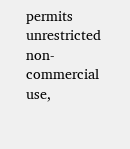permits unrestricted non-commercial use,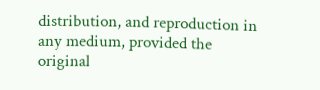distribution, and reproduction in any medium, provided the original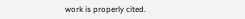work is properly cited.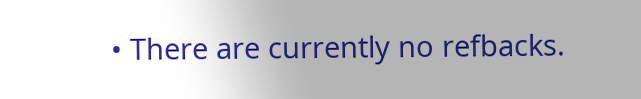• There are currently no refbacks.